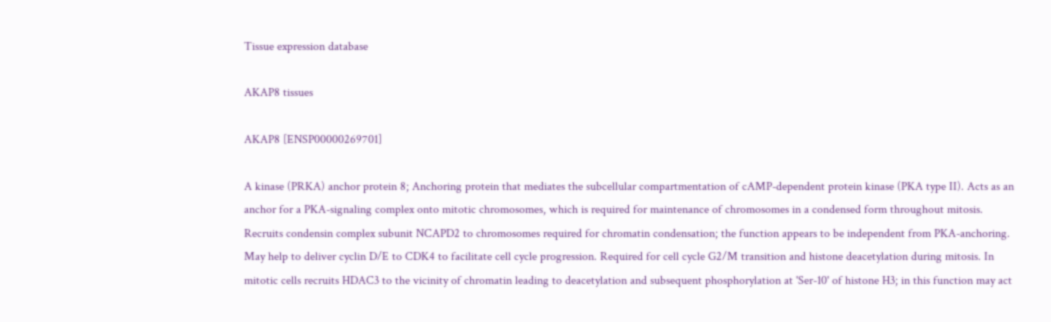Tissue expression database

AKAP8 tissues

AKAP8 [ENSP00000269701]

A kinase (PRKA) anchor protein 8; Anchoring protein that mediates the subcellular compartmentation of cAMP-dependent protein kinase (PKA type II). Acts as an anchor for a PKA-signaling complex onto mitotic chromosomes, which is required for maintenance of chromosomes in a condensed form throughout mitosis. Recruits condensin complex subunit NCAPD2 to chromosomes required for chromatin condensation; the function appears to be independent from PKA-anchoring. May help to deliver cyclin D/E to CDK4 to facilitate cell cycle progression. Required for cell cycle G2/M transition and histone deacetylation during mitosis. In mitotic cells recruits HDAC3 to the vicinity of chromatin leading to deacetylation and subsequent phosphorylation at 'Ser-10' of histone H3; in this function may act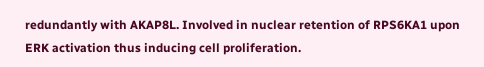redundantly with AKAP8L. Involved in nuclear retention of RPS6KA1 upon ERK activation thus inducing cell proliferation.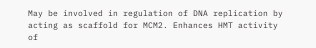May be involved in regulation of DNA replication by acting as scaffold for MCM2. Enhances HMT activity of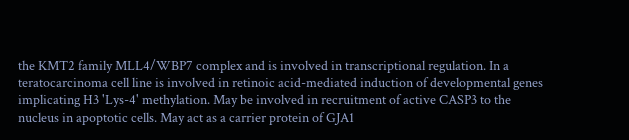the KMT2 family MLL4/WBP7 complex and is involved in transcriptional regulation. In a teratocarcinoma cell line is involved in retinoic acid-mediated induction of developmental genes implicating H3 'Lys-4' methylation. May be involved in recruitment of active CASP3 to the nucleus in apoptotic cells. May act as a carrier protein of GJA1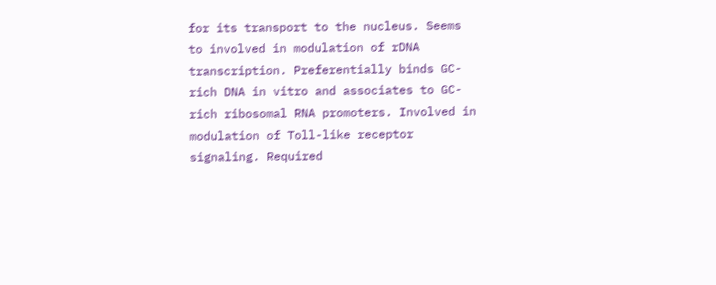for its transport to the nucleus. Seems to involved in modulation of rDNA transcription. Preferentially binds GC-rich DNA in vitro and associates to GC-rich ribosomal RNA promoters. Involved in modulation of Toll-like receptor signaling. Required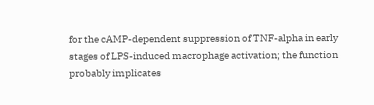for the cAMP-dependent suppression of TNF-alpha in early stages of LPS-induced macrophage activation; the function probably implicates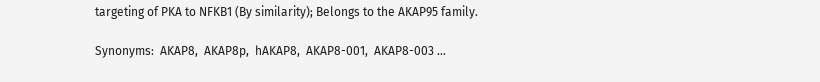targeting of PKA to NFKB1 (By similarity); Belongs to the AKAP95 family.

Synonyms:  AKAP8,  AKAP8p,  hAKAP8,  AKAP8-001,  AKAP8-003 ...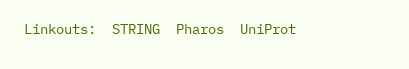Linkouts:  STRING  Pharos  UniProt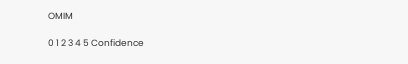OMIM

0 1 2 3 4 5 Confidence